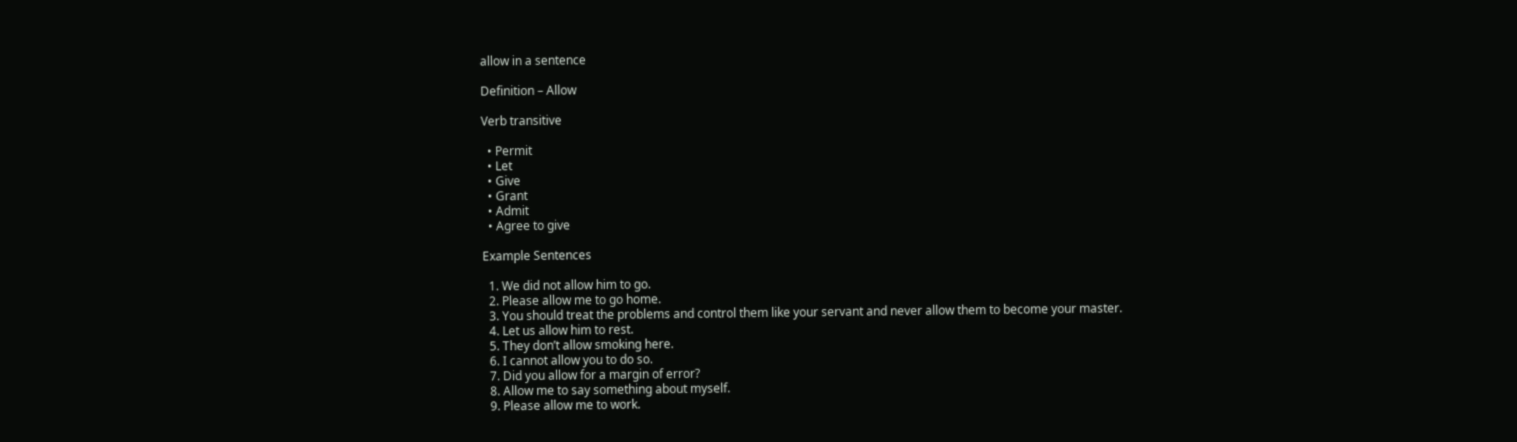allow in a sentence

Definition – Allow

Verb transitive

  • Permit
  • Let
  • Give
  • Grant
  • Admit
  • Agree to give

Example Sentences

  1. We did not allow him to go.
  2. Please allow me to go home.
  3. You should treat the problems and control them like your servant and never allow them to become your master.
  4. Let us allow him to rest.
  5. They don’t allow smoking here.
  6. I cannot allow you to do so.
  7. Did you allow for a margin of error?
  8. Allow me to say something about myself.
  9. Please allow me to work.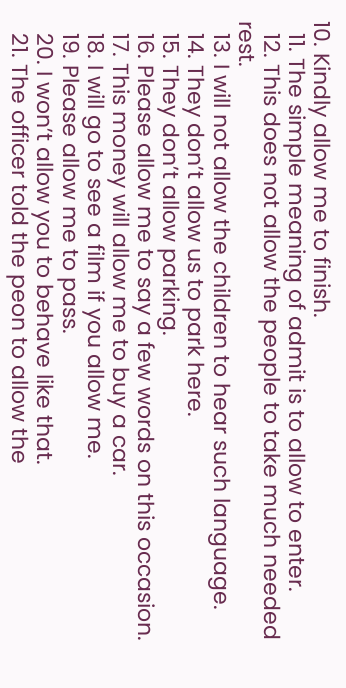10. Kindly allow me to finish.
  11. The simple meaning of admit is to allow to enter.
  12. This does not allow the people to take much needed rest.
  13. I will not allow the children to hear such language.
  14. They don’t allow us to park here.
  15. They don’t allow parking.
  16. Please allow me to say a few words on this occasion.
  17. This money will allow me to buy a car.
  18. I will go to see a film if you allow me.
  19. Please allow me to pass.
  20. I won’t allow you to behave like that.
  21. The officer told the peon to allow the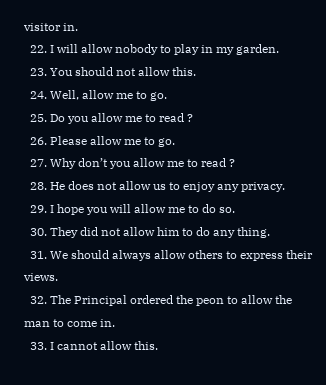visitor in.
  22. I will allow nobody to play in my garden.
  23. You should not allow this.
  24. Well, allow me to go.
  25. Do you allow me to read ?
  26. Please allow me to go.
  27. Why don’t you allow me to read ?
  28. He does not allow us to enjoy any privacy.
  29. I hope you will allow me to do so.
  30. They did not allow him to do any thing.
  31. We should always allow others to express their views.
  32. The Principal ordered the peon to allow the man to come in.
  33. I cannot allow this.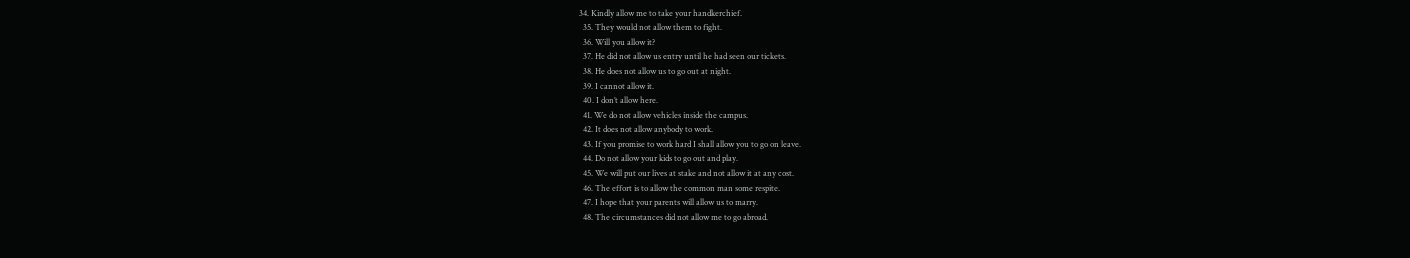34. Kindly allow me to take your handkerchief.
  35. They would not allow them to fight.
  36. Will you allow it?
  37. He did not allow us entry until he had seen our tickets.
  38. He does not allow us to go out at night.
  39. I cannot allow it.
  40. I don’t allow here.
  41. We do not allow vehicles inside the campus.
  42. It does not allow anybody to work.
  43. If you promise to work hard I shall allow you to go on leave.
  44. Do not allow your kids to go out and play.
  45. We will put our lives at stake and not allow it at any cost.
  46. The effort is to allow the common man some respite.
  47. I hope that your parents will allow us to marry.
  48. The circumstances did not allow me to go abroad.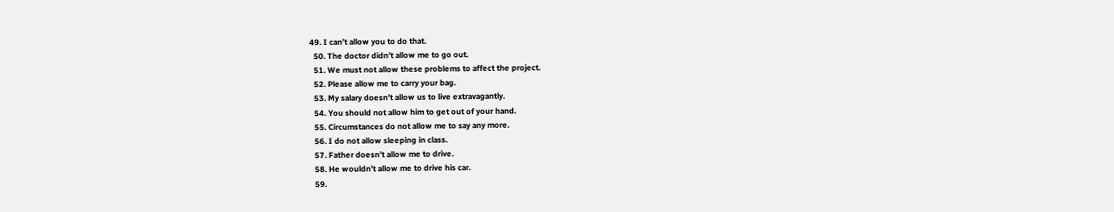49. I can’t allow you to do that.
  50. The doctor didn’t allow me to go out.
  51. We must not allow these problems to affect the project.
  52. Please allow me to carry your bag.
  53. My salary doesn’t allow us to live extravagantly.
  54. You should not allow him to get out of your hand.
  55. Circumstances do not allow me to say any more.
  56. I do not allow sleeping in class.
  57. Father doesn’t allow me to drive.
  58. He wouldn’t allow me to drive his car.
  59.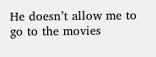He doesn’t allow me to go to the movies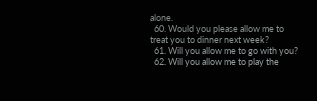alone.
  60. Would you please allow me to treat you to dinner next week?
  61. Will you allow me to go with you?
  62. Will you allow me to play the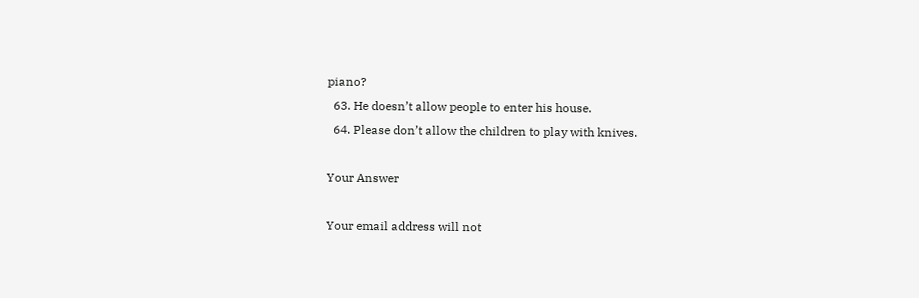piano?
  63. He doesn’t allow people to enter his house.
  64. Please don’t allow the children to play with knives.

Your Answer

Your email address will not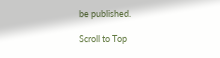be published.

Scroll to Top